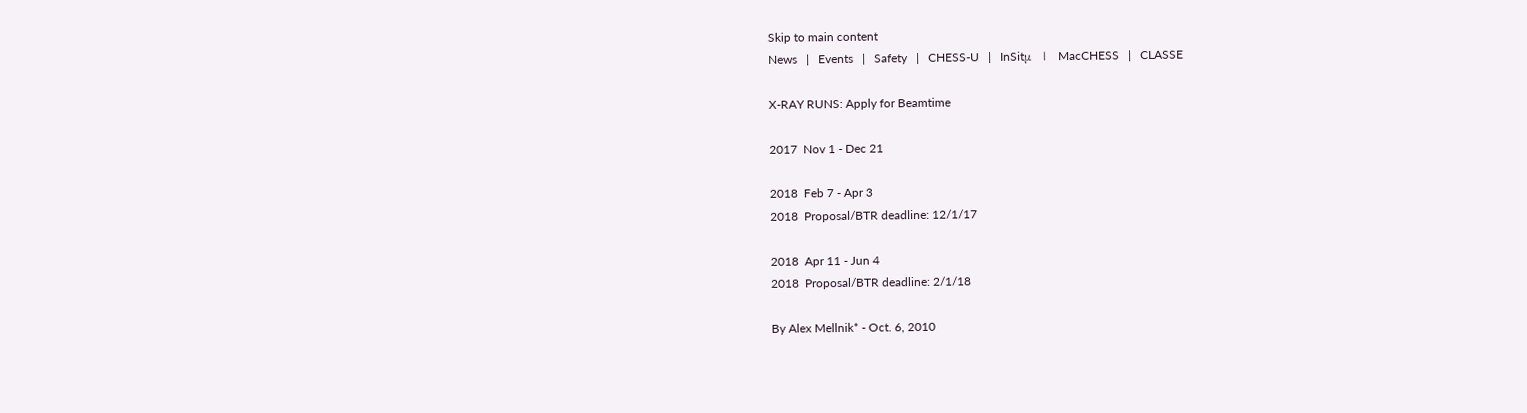Skip to main content
News   |   Events   |   Safety   |   CHESS-U   |   InSitμ   |   MacCHESS   |   CLASSE

X-RAY RUNS: Apply for Beamtime

2017  Nov 1 - Dec 21

2018  Feb 7 - Apr 3
2018  Proposal/BTR deadline: 12/1/17

2018  Apr 11 - Jun 4
2018  Proposal/BTR deadline: 2/1/18

By Alex Mellnik* - Oct. 6, 2010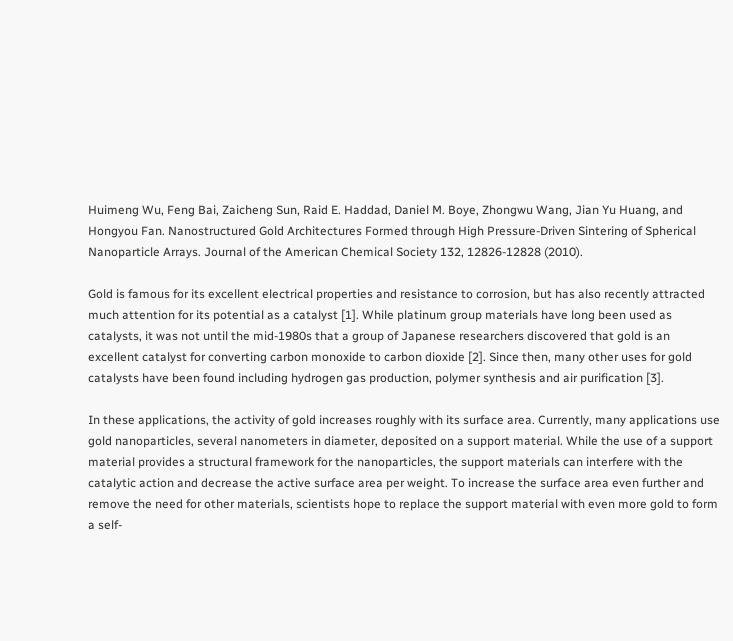Huimeng Wu, Feng Bai, Zaicheng Sun, Raid E. Haddad, Daniel M. Boye, Zhongwu Wang, Jian Yu Huang, and Hongyou Fan. Nanostructured Gold Architectures Formed through High Pressure-Driven Sintering of Spherical Nanoparticle Arrays. Journal of the American Chemical Society 132, 12826-12828 (2010).

Gold is famous for its excellent electrical properties and resistance to corrosion, but has also recently attracted much attention for its potential as a catalyst [1]. While platinum group materials have long been used as catalysts, it was not until the mid-1980s that a group of Japanese researchers discovered that gold is an excellent catalyst for converting carbon monoxide to carbon dioxide [2]. Since then, many other uses for gold catalysts have been found including hydrogen gas production, polymer synthesis and air purification [3].

In these applications, the activity of gold increases roughly with its surface area. Currently, many applications use gold nanoparticles, several nanometers in diameter, deposited on a support material. While the use of a support material provides a structural framework for the nanoparticles, the support materials can interfere with the catalytic action and decrease the active surface area per weight. To increase the surface area even further and remove the need for other materials, scientists hope to replace the support material with even more gold to form a self-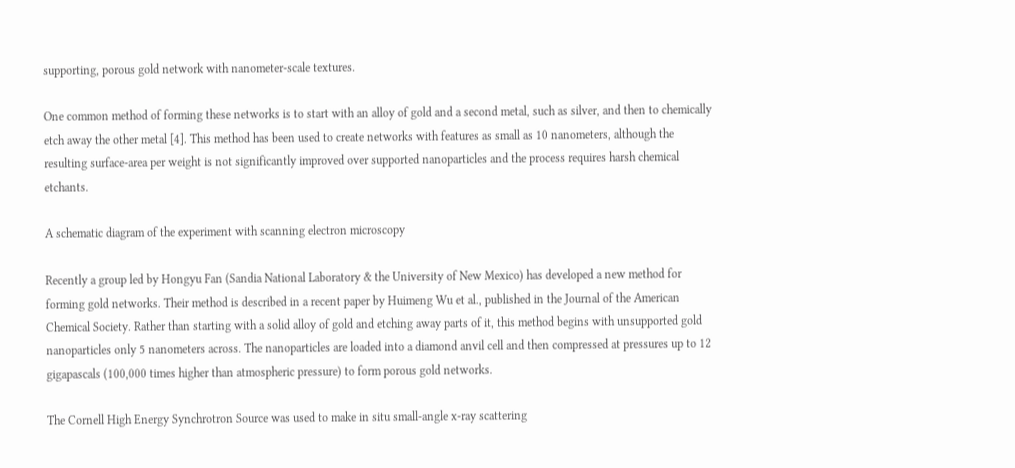supporting, porous gold network with nanometer-scale textures.

One common method of forming these networks is to start with an alloy of gold and a second metal, such as silver, and then to chemically etch away the other metal [4]. This method has been used to create networks with features as small as 10 nanometers, although the resulting surface-area per weight is not significantly improved over supported nanoparticles and the process requires harsh chemical etchants.

A schematic diagram of the experiment with scanning electron microscopy

Recently a group led by Hongyu Fan (Sandia National Laboratory & the University of New Mexico) has developed a new method for forming gold networks. Their method is described in a recent paper by Huimeng Wu et al., published in the Journal of the American Chemical Society. Rather than starting with a solid alloy of gold and etching away parts of it, this method begins with unsupported gold nanoparticles only 5 nanometers across. The nanoparticles are loaded into a diamond anvil cell and then compressed at pressures up to 12 gigapascals (100,000 times higher than atmospheric pressure) to form porous gold networks.

The Cornell High Energy Synchrotron Source was used to make in situ small-angle x-ray scattering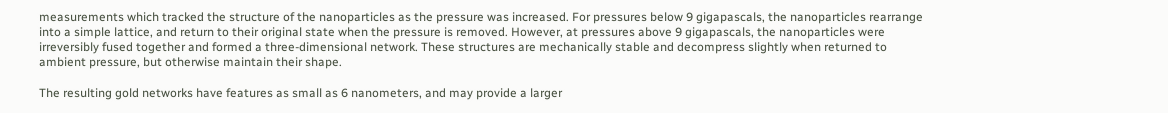measurements which tracked the structure of the nanoparticles as the pressure was increased. For pressures below 9 gigapascals, the nanoparticles rearrange into a simple lattice, and return to their original state when the pressure is removed. However, at pressures above 9 gigapascals, the nanoparticles were irreversibly fused together and formed a three-dimensional network. These structures are mechanically stable and decompress slightly when returned to ambient pressure, but otherwise maintain their shape.

The resulting gold networks have features as small as 6 nanometers, and may provide a larger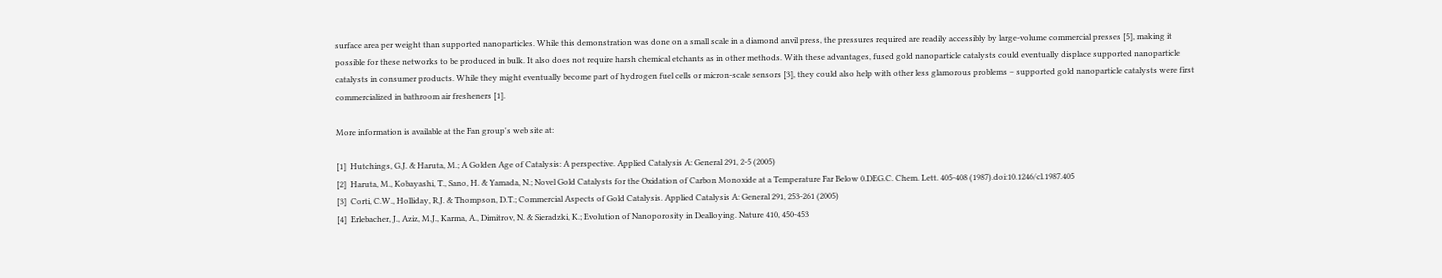surface area per weight than supported nanoparticles. While this demonstration was done on a small scale in a diamond anvil press, the pressures required are readily accessibly by large-volume commercial presses [5], making it possible for these networks to be produced in bulk. It also does not require harsh chemical etchants as in other methods. With these advantages, fused gold nanoparticle catalysts could eventually displace supported nanoparticle catalysts in consumer products. While they might eventually become part of hydrogen fuel cells or micron-scale sensors [3], they could also help with other less glamorous problems – supported gold nanoparticle catalysts were first commercialized in bathroom air fresheners [1].

More information is available at the Fan group's web site at:

[1]  Hutchings, G.J. & Haruta, M.; A Golden Age of Catalysis: A perspective. Applied Catalysis A: General 291, 2-5 (2005)
[2]  Haruta, M., Kobayashi, T., Sano, H. & Yamada, N.; Novel Gold Catalysts for the Oxidation of Carbon Monoxide at a Temperature Far Below 0.DEG.C. Chem. Lett. 405-408 (1987).doi:10.1246/cl.1987.405
[3]  Corti, C.W., Holliday, R.J. & Thompson, D.T.; Commercial Aspects of Gold Catalysis. Applied Catalysis A: General 291, 253-261 (2005)
[4]  Erlebacher, J., Aziz, M.J., Karma, A., Dimitrov, N. & Sieradzki, K.; Evolution of Nanoporosity in Dealloying. Nature 410, 450-453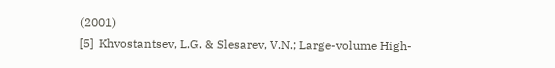(2001)
[5]  Khvostantsev, L.G. & Slesarev, V.N.; Large-volume High-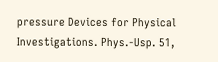pressure Devices for Physical Investigations. Phys.-Usp. 51,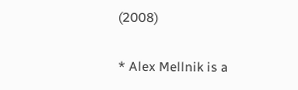(2008)

* Alex Mellnik is a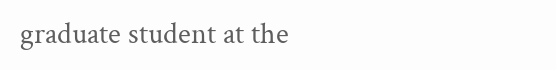graduate student at the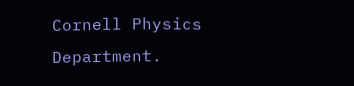Cornell Physics Department.